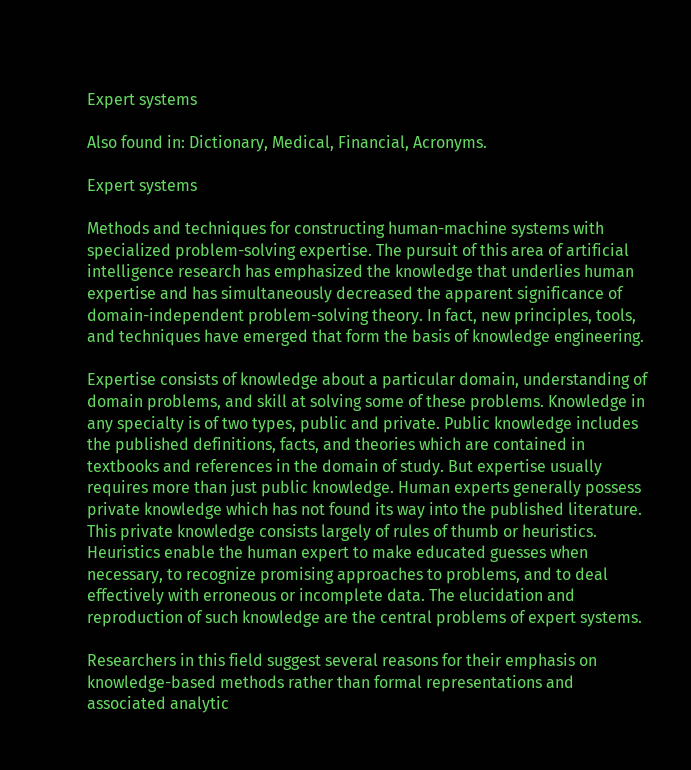Expert systems

Also found in: Dictionary, Medical, Financial, Acronyms.

Expert systems

Methods and techniques for constructing human-machine systems with specialized problem-solving expertise. The pursuit of this area of artificial intelligence research has emphasized the knowledge that underlies human expertise and has simultaneously decreased the apparent significance of domain-independent problem-solving theory. In fact, new principles, tools, and techniques have emerged that form the basis of knowledge engineering.

Expertise consists of knowledge about a particular domain, understanding of domain problems, and skill at solving some of these problems. Knowledge in any specialty is of two types, public and private. Public knowledge includes the published definitions, facts, and theories which are contained in textbooks and references in the domain of study. But expertise usually requires more than just public knowledge. Human experts generally possess private knowledge which has not found its way into the published literature. This private knowledge consists largely of rules of thumb or heuristics. Heuristics enable the human expert to make educated guesses when necessary, to recognize promising approaches to problems, and to deal effectively with erroneous or incomplete data. The elucidation and reproduction of such knowledge are the central problems of expert systems.

Researchers in this field suggest several reasons for their emphasis on knowledge-based methods rather than formal representations and associated analytic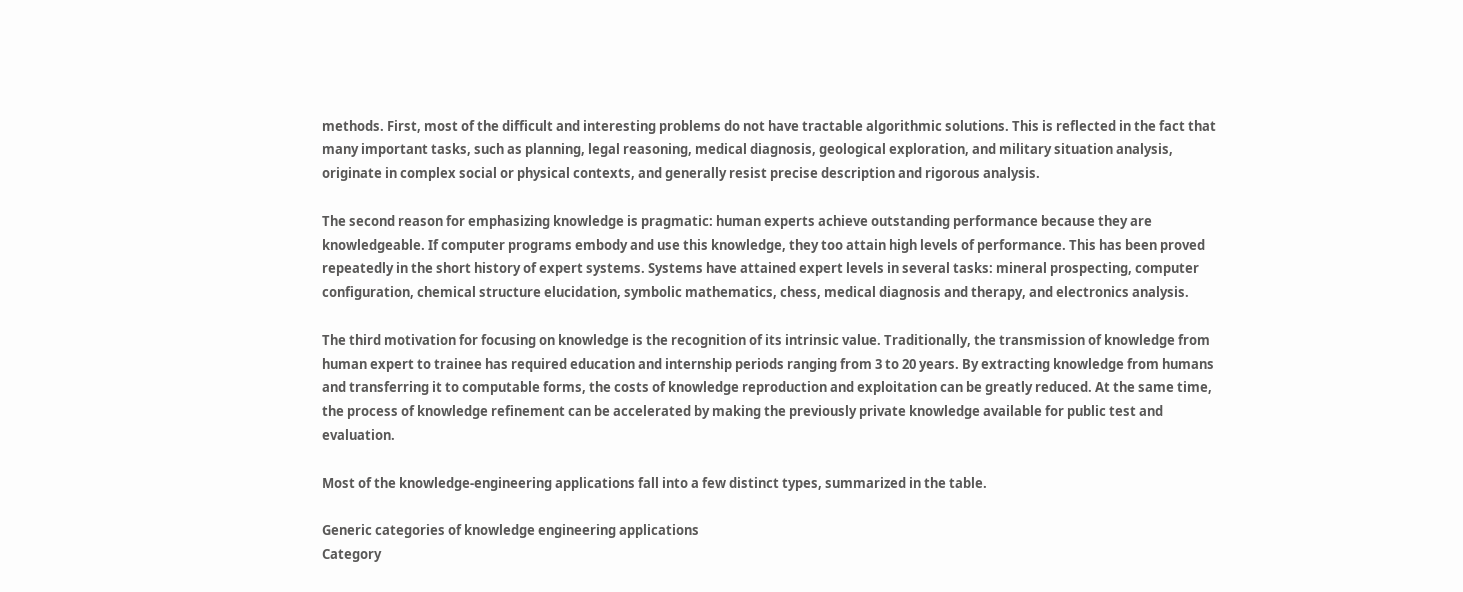methods. First, most of the difficult and interesting problems do not have tractable algorithmic solutions. This is reflected in the fact that many important tasks, such as planning, legal reasoning, medical diagnosis, geological exploration, and military situation analysis, originate in complex social or physical contexts, and generally resist precise description and rigorous analysis.

The second reason for emphasizing knowledge is pragmatic: human experts achieve outstanding performance because they are knowledgeable. If computer programs embody and use this knowledge, they too attain high levels of performance. This has been proved repeatedly in the short history of expert systems. Systems have attained expert levels in several tasks: mineral prospecting, computer configuration, chemical structure elucidation, symbolic mathematics, chess, medical diagnosis and therapy, and electronics analysis.

The third motivation for focusing on knowledge is the recognition of its intrinsic value. Traditionally, the transmission of knowledge from human expert to trainee has required education and internship periods ranging from 3 to 20 years. By extracting knowledge from humans and transferring it to computable forms, the costs of knowledge reproduction and exploitation can be greatly reduced. At the same time, the process of knowledge refinement can be accelerated by making the previously private knowledge available for public test and evaluation.

Most of the knowledge-engineering applications fall into a few distinct types, summarized in the table.

Generic categories of knowledge engineering applications
Category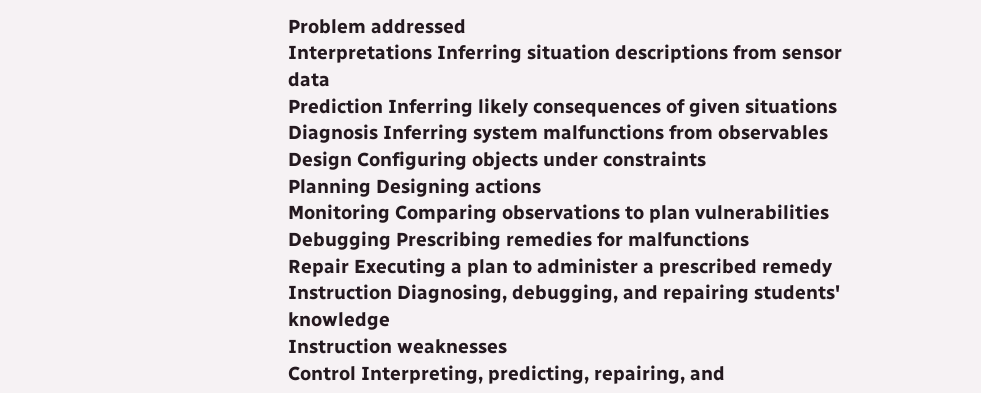Problem addressed
Interpretations Inferring situation descriptions from sensor data
Prediction Inferring likely consequences of given situations
Diagnosis Inferring system malfunctions from observables
Design Configuring objects under constraints
Planning Designing actions
Monitoring Comparing observations to plan vulnerabilities
Debugging Prescribing remedies for malfunctions
Repair Executing a plan to administer a prescribed remedy
Instruction Diagnosing, debugging, and repairing students' knowledge
Instruction weaknesses
Control Interpreting, predicting, repairing, and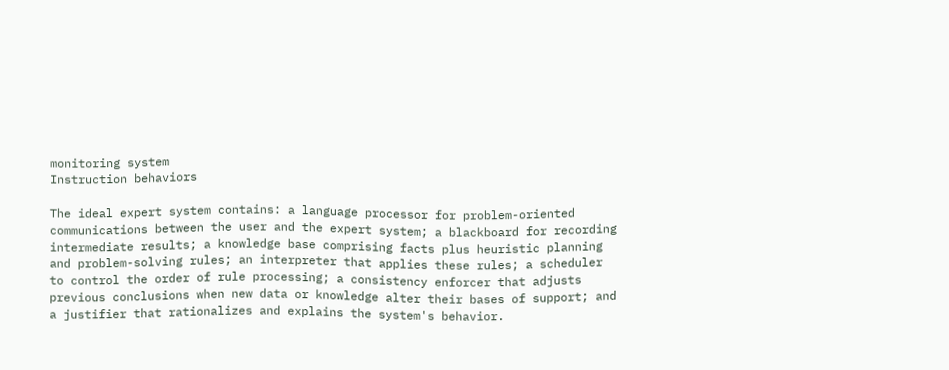monitoring system
Instruction behaviors

The ideal expert system contains: a language processor for problem-oriented communications between the user and the expert system; a blackboard for recording intermediate results; a knowledge base comprising facts plus heuristic planning and problem-solving rules; an interpreter that applies these rules; a scheduler to control the order of rule processing; a consistency enforcer that adjusts previous conclusions when new data or knowledge alter their bases of support; and a justifier that rationalizes and explains the system's behavior.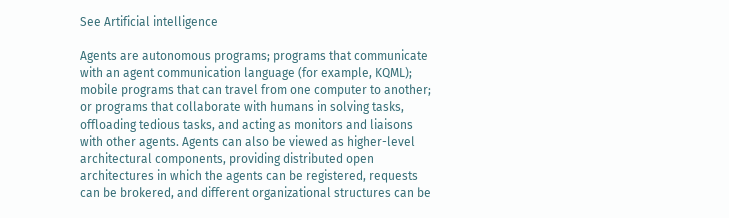See Artificial intelligence

Agents are autonomous programs; programs that communicate with an agent communication language (for example, KQML); mobile programs that can travel from one computer to another; or programs that collaborate with humans in solving tasks, offloading tedious tasks, and acting as monitors and liaisons with other agents. Agents can also be viewed as higher-level architectural components, providing distributed open architectures in which the agents can be registered, requests can be brokered, and different organizational structures can be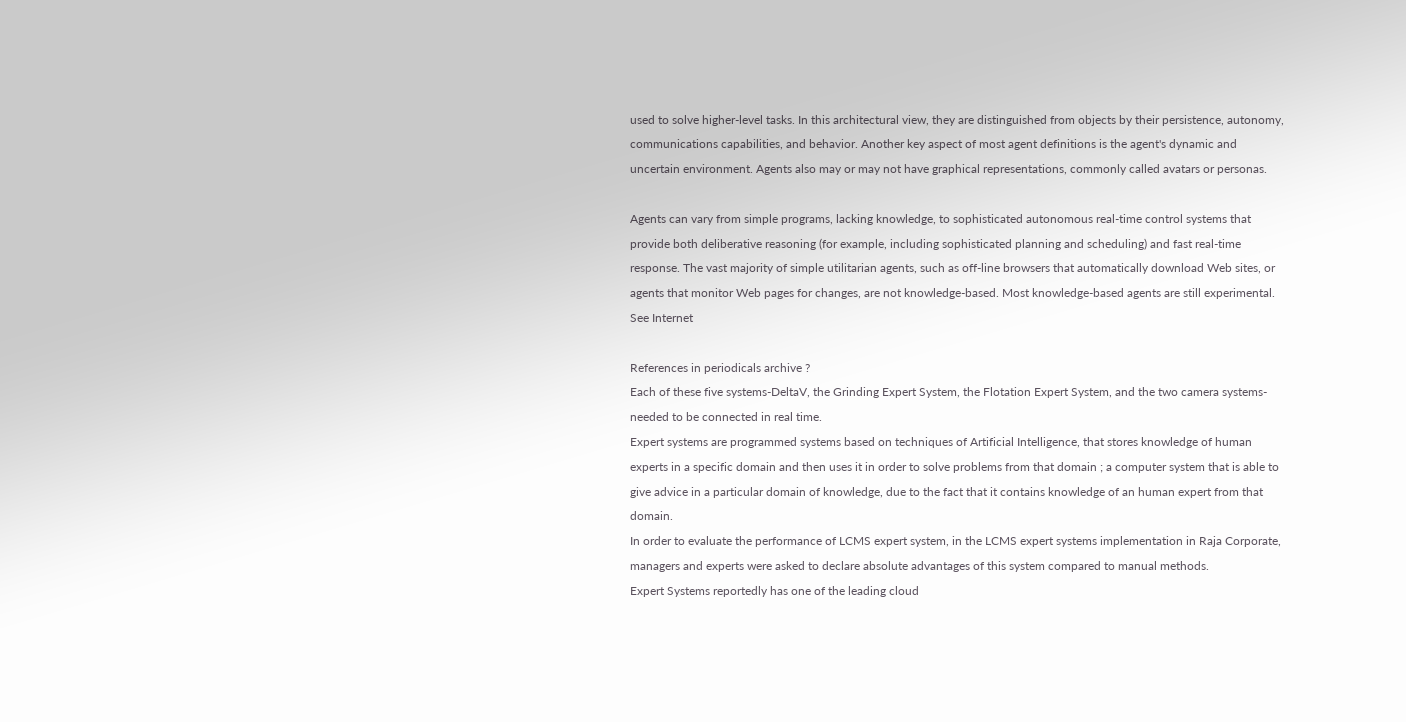used to solve higher-level tasks. In this architectural view, they are distinguished from objects by their persistence, autonomy, communications capabilities, and behavior. Another key aspect of most agent definitions is the agent's dynamic and uncertain environment. Agents also may or may not have graphical representations, commonly called avatars or personas.

Agents can vary from simple programs, lacking knowledge, to sophisticated autonomous real-time control systems that provide both deliberative reasoning (for example, including sophisticated planning and scheduling) and fast real-time response. The vast majority of simple utilitarian agents, such as off-line browsers that automatically download Web sites, or agents that monitor Web pages for changes, are not knowledge-based. Most knowledge-based agents are still experimental. See Internet

References in periodicals archive ?
Each of these five systems-DeltaV, the Grinding Expert System, the Flotation Expert System, and the two camera systems-needed to be connected in real time.
Expert systems are programmed systems based on techniques of Artificial Intelligence, that stores knowledge of human experts in a specific domain and then uses it in order to solve problems from that domain ; a computer system that is able to give advice in a particular domain of knowledge, due to the fact that it contains knowledge of an human expert from that domain.
In order to evaluate the performance of LCMS expert system, in the LCMS expert systems implementation in Raja Corporate, managers and experts were asked to declare absolute advantages of this system compared to manual methods.
Expert Systems reportedly has one of the leading cloud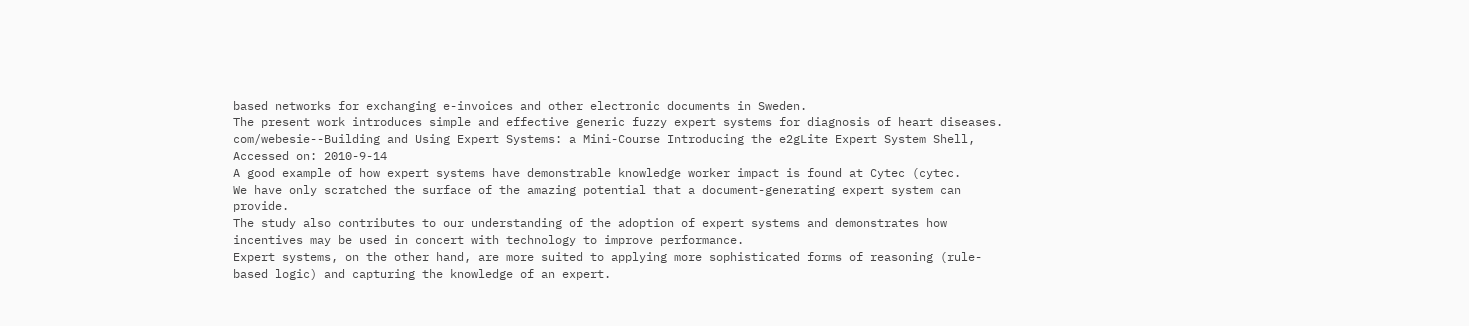based networks for exchanging e-invoices and other electronic documents in Sweden.
The present work introduces simple and effective generic fuzzy expert systems for diagnosis of heart diseases.
com/webesie--Building and Using Expert Systems: a Mini-Course Introducing the e2gLite Expert System Shell, Accessed on: 2010-9-14
A good example of how expert systems have demonstrable knowledge worker impact is found at Cytec (cytec.
We have only scratched the surface of the amazing potential that a document-generating expert system can provide.
The study also contributes to our understanding of the adoption of expert systems and demonstrates how incentives may be used in concert with technology to improve performance.
Expert systems, on the other hand, are more suited to applying more sophisticated forms of reasoning (rule-based logic) and capturing the knowledge of an expert.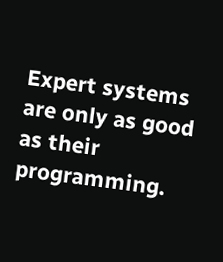Expert systems are only as good as their programming.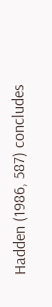Hadden (1986, 587) concludes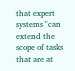that expert systems "can extend the scope of tasks that are at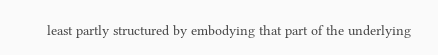least partly structured by embodying that part of the underlying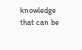knowledge that can be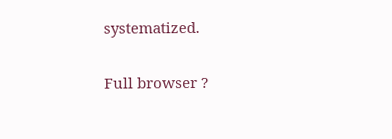systematized.

Full browser ?